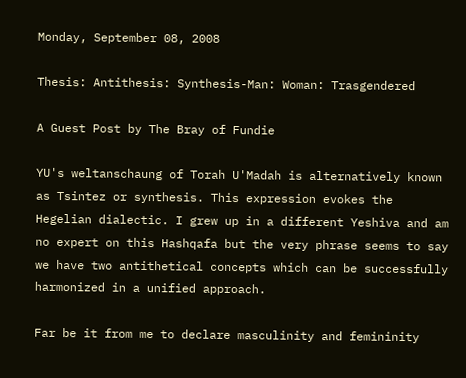Monday, September 08, 2008

Thesis: Antithesis: Synthesis-Man: Woman: Trasgendered

A Guest Post by The Bray of Fundie

YU's weltanschaung of Torah U'Madah is alternatively known as Tsintez or synthesis. This expression evokes the Hegelian dialectic. I grew up in a different Yeshiva and am no expert on this Hashqafa but the very phrase seems to say we have two antithetical concepts which can be successfully harmonized in a unified approach.

Far be it from me to declare masculinity and femininity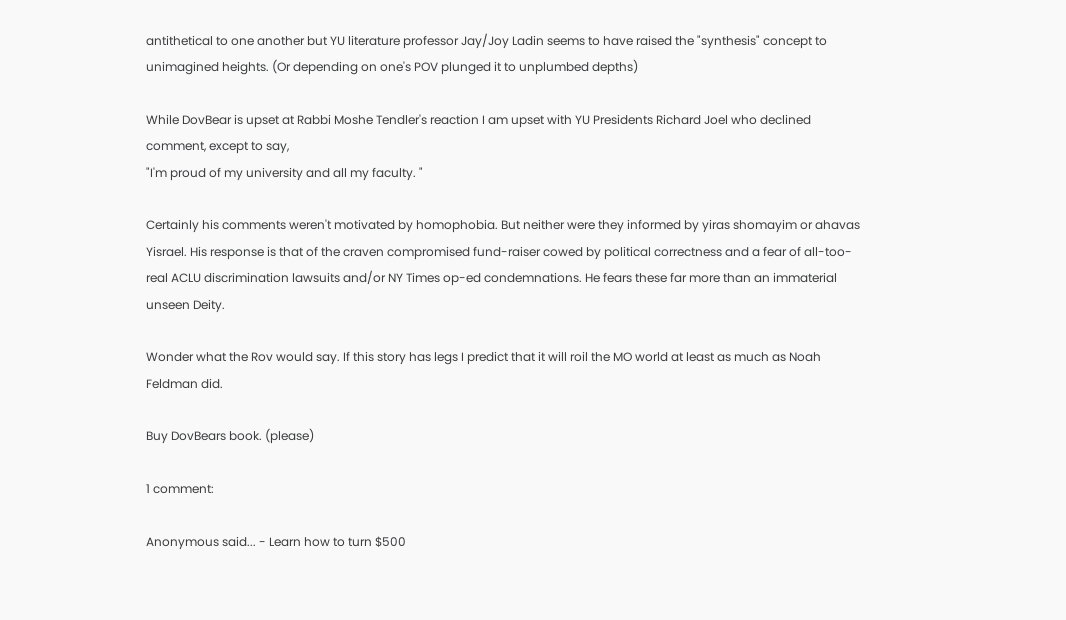antithetical to one another but YU literature professor Jay/Joy Ladin seems to have raised the "synthesis" concept to unimagined heights. (Or depending on one's POV plunged it to unplumbed depths)

While DovBear is upset at Rabbi Moshe Tendler's reaction I am upset with YU Presidents Richard Joel who declined comment, except to say,
"I'm proud of my university and all my faculty. "

Certainly his comments weren't motivated by homophobia. But neither were they informed by yiras shomayim or ahavas Yisrael. His response is that of the craven compromised fund-raiser cowed by political correctness and a fear of all-too-real ACLU discrimination lawsuits and/or NY Times op-ed condemnations. He fears these far more than an immaterial unseen Deity.

Wonder what the Rov would say. If this story has legs I predict that it will roil the MO world at least as much as Noah Feldman did.

Buy DovBears book. (please)

1 comment:

Anonymous said... - Learn how to turn $500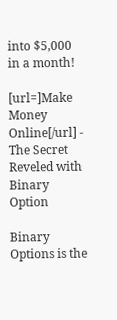into $5,000 in a month!

[url=]Make Money Online[/url] - The Secret Reveled with Binary Option

Binary Options is the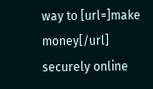way to [url=]make money[/url] securely online